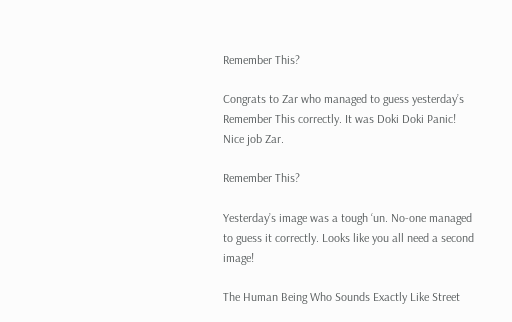Remember This?

Congrats to Zar who managed to guess yesterday’s Remember This correctly. It was Doki Doki Panic! Nice job Zar.

Remember This?

Yesterday’s image was a tough ‘un. No-one managed to guess it correctly. Looks like you all need a second image!

The Human Being Who Sounds Exactly Like Street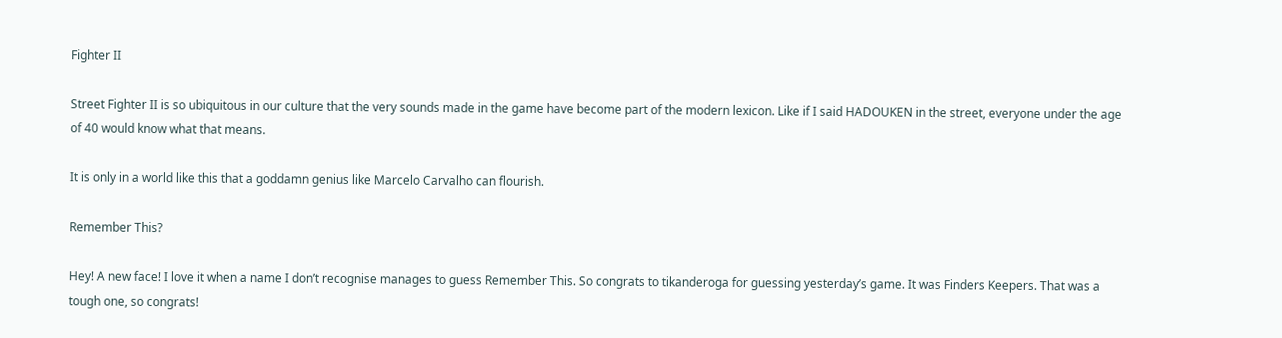Fighter II

Street Fighter II is so ubiquitous in our culture that the very sounds made in the game have become part of the modern lexicon. Like if I said HADOUKEN in the street, everyone under the age of 40 would know what that means.

It is only in a world like this that a goddamn genius like Marcelo Carvalho can flourish.

Remember This?

Hey! A new face! I love it when a name I don’t recognise manages to guess Remember This. So congrats to tikanderoga for guessing yesterday’s game. It was Finders Keepers. That was a tough one, so congrats!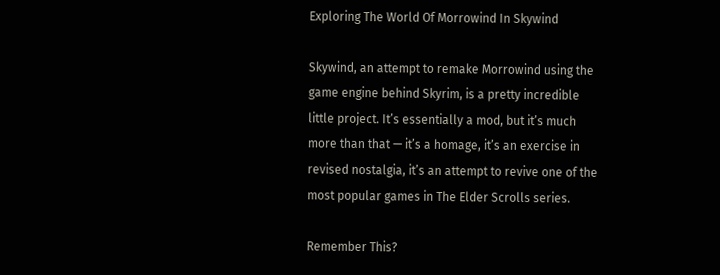Exploring The World Of Morrowind In Skywind

Skywind, an attempt to remake Morrowind using the game engine behind Skyrim, is a pretty incredible little project. It’s essentially a mod, but it’s much more than that — it’s a homage, it’s an exercise in revised nostalgia, it’s an attempt to revive one of the most popular games in The Elder Scrolls series.

Remember This?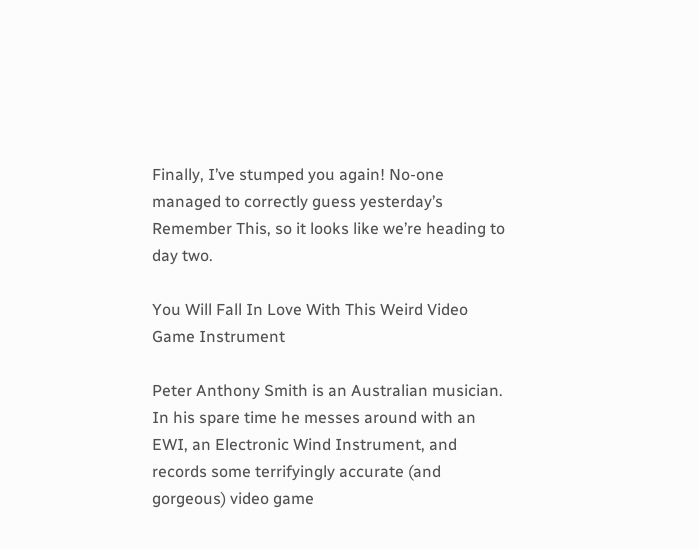Finally, I’ve stumped you again! No-one managed to correctly guess yesterday’s Remember This, so it looks like we’re heading to day two.

You Will Fall In Love With This Weird Video Game Instrument

Peter Anthony Smith is an Australian musician. In his spare time he messes around with an EWI, an Electronic Wind Instrument, and records some terrifyingly accurate (and gorgeous) video game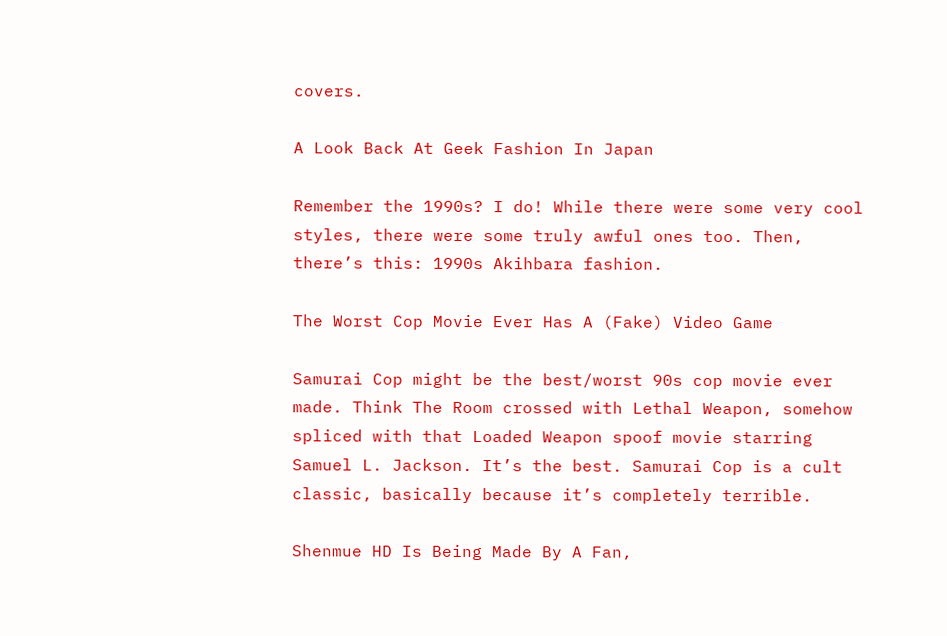covers.

A Look Back At Geek Fashion In Japan

Remember the 1990s? I do! While there were some very cool styles, there were some truly awful ones too. Then, there’s this: 1990s Akihbara fashion.

The Worst Cop Movie Ever Has A (Fake) Video Game

Samurai Cop might be the best/worst 90s cop movie ever made. Think The Room crossed with Lethal Weapon, somehow spliced with that Loaded Weapon spoof movie starring Samuel L. Jackson. It’s the best. Samurai Cop is a cult classic, basically because it’s completely terrible.

Shenmue HD Is Being Made By A Fan,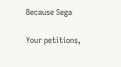Because Sega

Your petitions,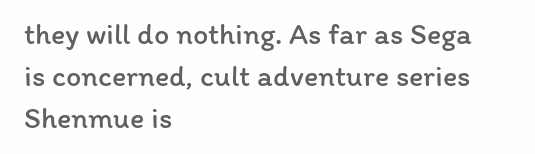they will do nothing. As far as Sega is concerned, cult adventure series Shenmue is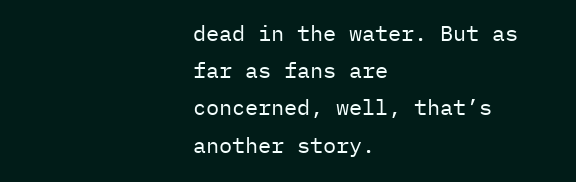dead in the water. But as far as fans are concerned, well, that’s another story.